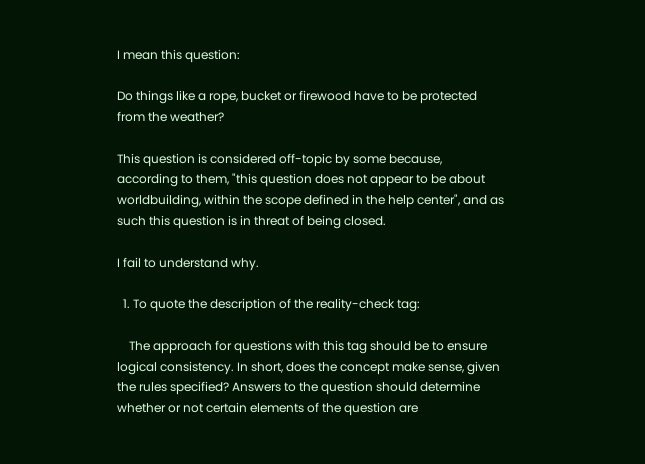I mean this question:

Do things like a rope, bucket or firewood have to be protected from the weather?

This question is considered off-topic by some because, according to them, "this question does not appear to be about worldbuilding, within the scope defined in the help center", and as such this question is in threat of being closed.

I fail to understand why.

  1. To quote the description of the reality-check tag:

    The approach for questions with this tag should be to ensure logical consistency. In short, does the concept make sense, given the rules specified? Answers to the question should determine whether or not certain elements of the question are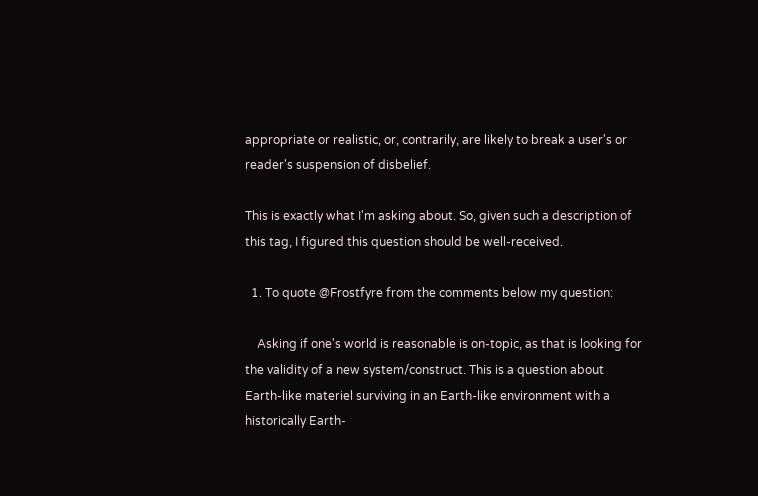appropriate or realistic, or, contrarily, are likely to break a user's or reader's suspension of disbelief.

This is exactly what I'm asking about. So, given such a description of this tag, I figured this question should be well-received.

  1. To quote @Frostfyre from the comments below my question:

    Asking if one's world is reasonable is on-topic, as that is looking for the validity of a new system/construct. This is a question about Earth-like materiel surviving in an Earth-like environment with a historically Earth-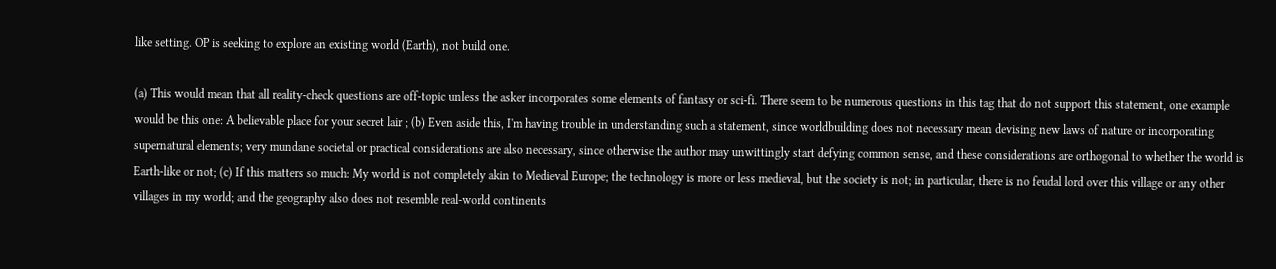like setting. OP is seeking to explore an existing world (Earth), not build one.

(a) This would mean that all reality-check questions are off-topic unless the asker incorporates some elements of fantasy or sci-fi. There seem to be numerous questions in this tag that do not support this statement, one example would be this one: A believable place for your secret lair ; (b) Even aside this, I'm having trouble in understanding such a statement, since worldbuilding does not necessary mean devising new laws of nature or incorporating supernatural elements; very mundane societal or practical considerations are also necessary, since otherwise the author may unwittingly start defying common sense, and these considerations are orthogonal to whether the world is Earth-like or not; (c) If this matters so much: My world is not completely akin to Medieval Europe; the technology is more or less medieval, but the society is not; in particular, there is no feudal lord over this village or any other villages in my world; and the geography also does not resemble real-world continents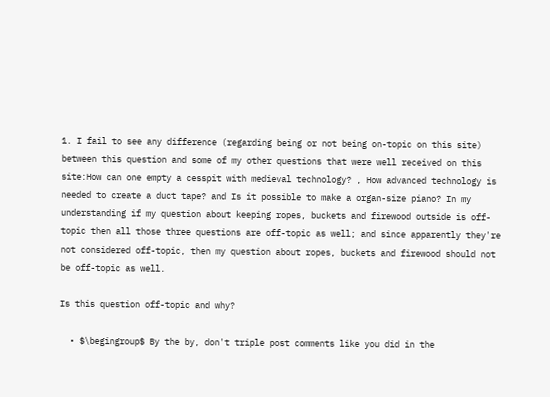1. I fail to see any difference (regarding being or not being on-topic on this site) between this question and some of my other questions that were well received on this site:How can one empty a cesspit with medieval technology? , How advanced technology is needed to create a duct tape? and Is it possible to make a organ-size piano? In my understanding if my question about keeping ropes, buckets and firewood outside is off-topic then all those three questions are off-topic as well; and since apparently they're not considered off-topic, then my question about ropes, buckets and firewood should not be off-topic as well.

Is this question off-topic and why?

  • $\begingroup$ By the by, don't triple post comments like you did in the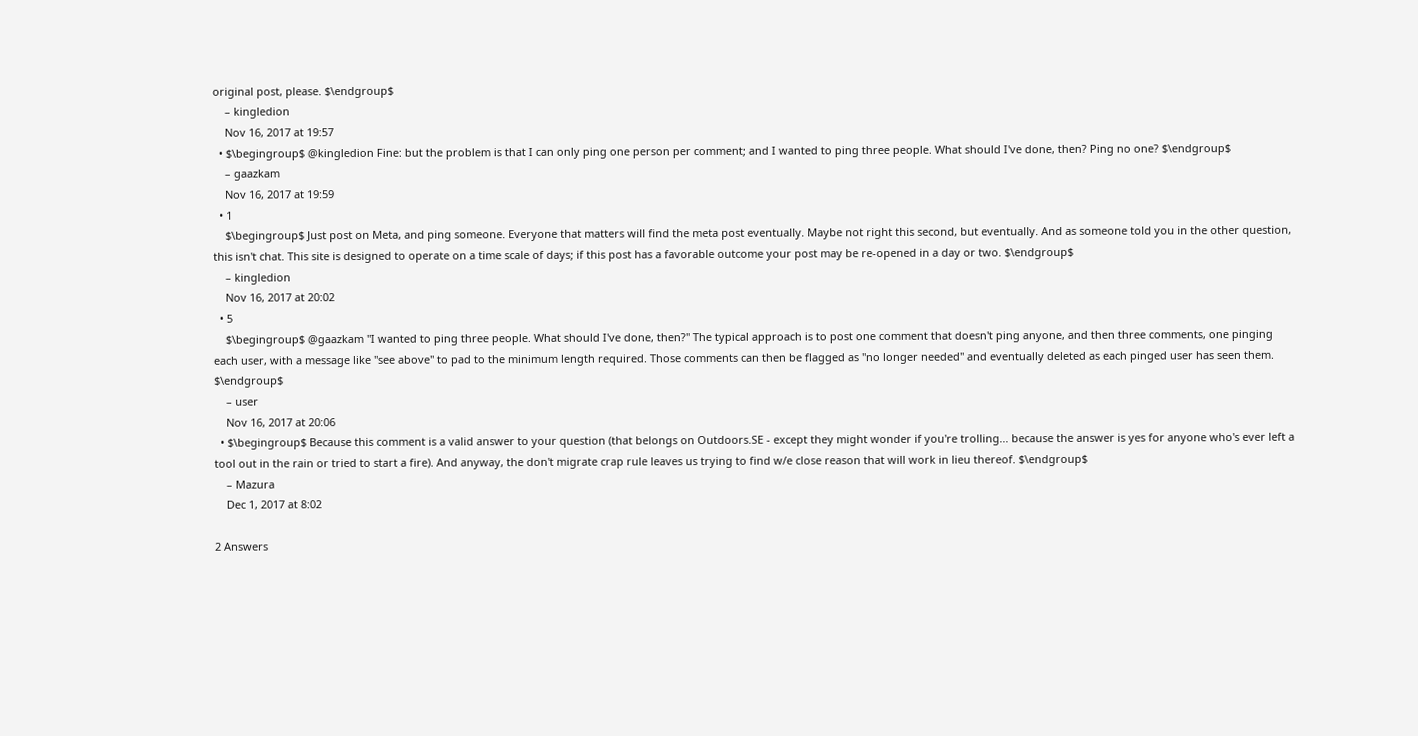original post, please. $\endgroup$
    – kingledion
    Nov 16, 2017 at 19:57
  • $\begingroup$ @kingledion Fine: but the problem is that I can only ping one person per comment; and I wanted to ping three people. What should I've done, then? Ping no one? $\endgroup$
    – gaazkam
    Nov 16, 2017 at 19:59
  • 1
    $\begingroup$ Just post on Meta, and ping someone. Everyone that matters will find the meta post eventually. Maybe not right this second, but eventually. And as someone told you in the other question, this isn't chat. This site is designed to operate on a time scale of days; if this post has a favorable outcome your post may be re-opened in a day or two. $\endgroup$
    – kingledion
    Nov 16, 2017 at 20:02
  • 5
    $\begingroup$ @gaazkam "I wanted to ping three people. What should I've done, then?" The typical approach is to post one comment that doesn't ping anyone, and then three comments, one pinging each user, with a message like "see above" to pad to the minimum length required. Those comments can then be flagged as "no longer needed" and eventually deleted as each pinged user has seen them. $\endgroup$
    – user
    Nov 16, 2017 at 20:06
  • $\begingroup$ Because this comment is a valid answer to your question (that belongs on Outdoors.SE - except they might wonder if you're trolling... because the answer is yes for anyone who's ever left a tool out in the rain or tried to start a fire). And anyway, the don't migrate crap rule leaves us trying to find w/e close reason that will work in lieu thereof. $\endgroup$
    – Mazura
    Dec 1, 2017 at 8:02

2 Answers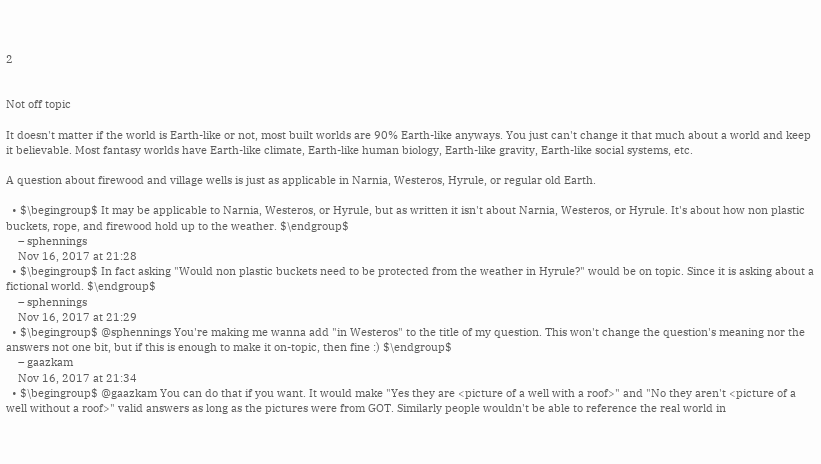2


Not off topic

It doesn't matter if the world is Earth-like or not, most built worlds are 90% Earth-like anyways. You just can't change it that much about a world and keep it believable. Most fantasy worlds have Earth-like climate, Earth-like human biology, Earth-like gravity, Earth-like social systems, etc.

A question about firewood and village wells is just as applicable in Narnia, Westeros, Hyrule, or regular old Earth.

  • $\begingroup$ It may be applicable to Narnia, Westeros, or Hyrule, but as written it isn't about Narnia, Westeros, or Hyrule. It's about how non plastic buckets, rope, and firewood hold up to the weather. $\endgroup$
    – sphennings
    Nov 16, 2017 at 21:28
  • $\begingroup$ In fact asking "Would non plastic buckets need to be protected from the weather in Hyrule?" would be on topic. Since it is asking about a fictional world. $\endgroup$
    – sphennings
    Nov 16, 2017 at 21:29
  • $\begingroup$ @sphennings You're making me wanna add "in Westeros" to the title of my question. This won't change the question's meaning nor the answers not one bit, but if this is enough to make it on-topic, then fine :) $\endgroup$
    – gaazkam
    Nov 16, 2017 at 21:34
  • $\begingroup$ @gaazkam You can do that if you want. It would make "Yes they are <picture of a well with a roof>" and "No they aren't <picture of a well without a roof>" valid answers as long as the pictures were from GOT. Similarly people wouldn't be able to reference the real world in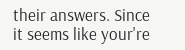their answers. Since it seems like your're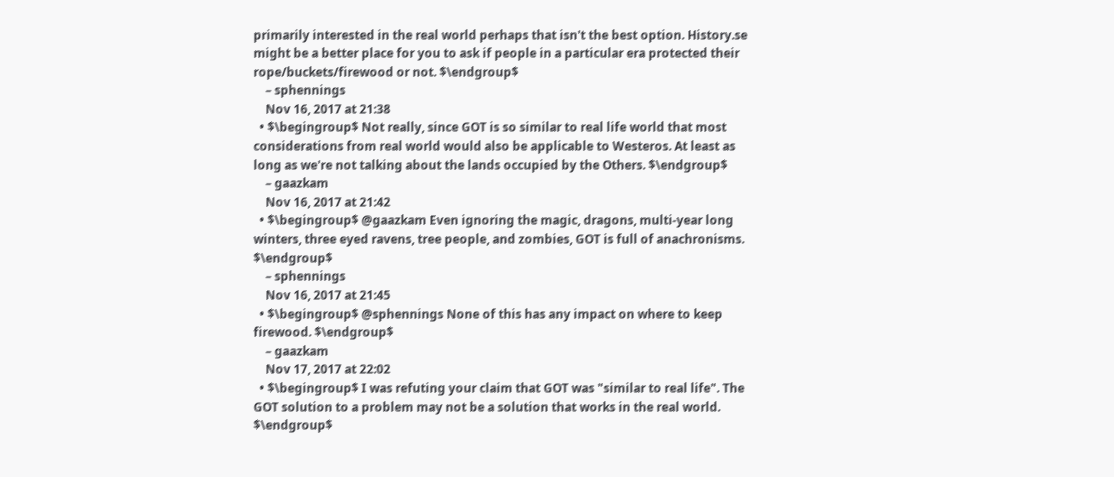primarily interested in the real world perhaps that isn't the best option. History.se might be a better place for you to ask if people in a particular era protected their rope/buckets/firewood or not. $\endgroup$
    – sphennings
    Nov 16, 2017 at 21:38
  • $\begingroup$ Not really, since GOT is so similar to real life world that most considerations from real world would also be applicable to Westeros. At least as long as we're not talking about the lands occupied by the Others. $\endgroup$
    – gaazkam
    Nov 16, 2017 at 21:42
  • $\begingroup$ @gaazkam Even ignoring the magic, dragons, multi-year long winters, three eyed ravens, tree people, and zombies, GOT is full of anachronisms. $\endgroup$
    – sphennings
    Nov 16, 2017 at 21:45
  • $\begingroup$ @sphennings None of this has any impact on where to keep firewood. $\endgroup$
    – gaazkam
    Nov 17, 2017 at 22:02
  • $\begingroup$ I was refuting your claim that GOT was "similar to real life". The GOT solution to a problem may not be a solution that works in the real world. $\endgroup$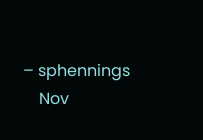– sphennings
    Nov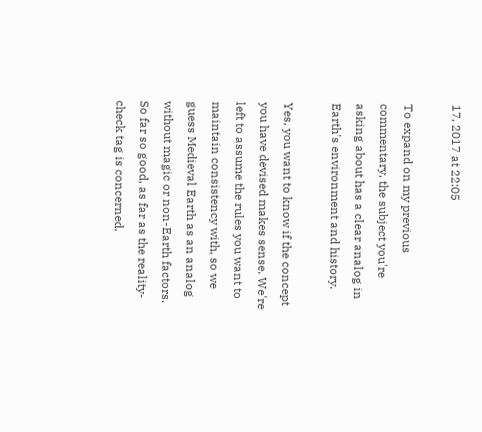17, 2017 at 22:05

To expand on my previous commentary, the subject you're asking about has a clear analog in Earth's environment and history.

Yes, you want to know if the concept you have devised makes sense. We're left to assume the rules you want to maintain consistency with, so we guess Medieval Earth as an analog without magic or non-Earth factors. So far so good, as far as the reality-check tag is concerned.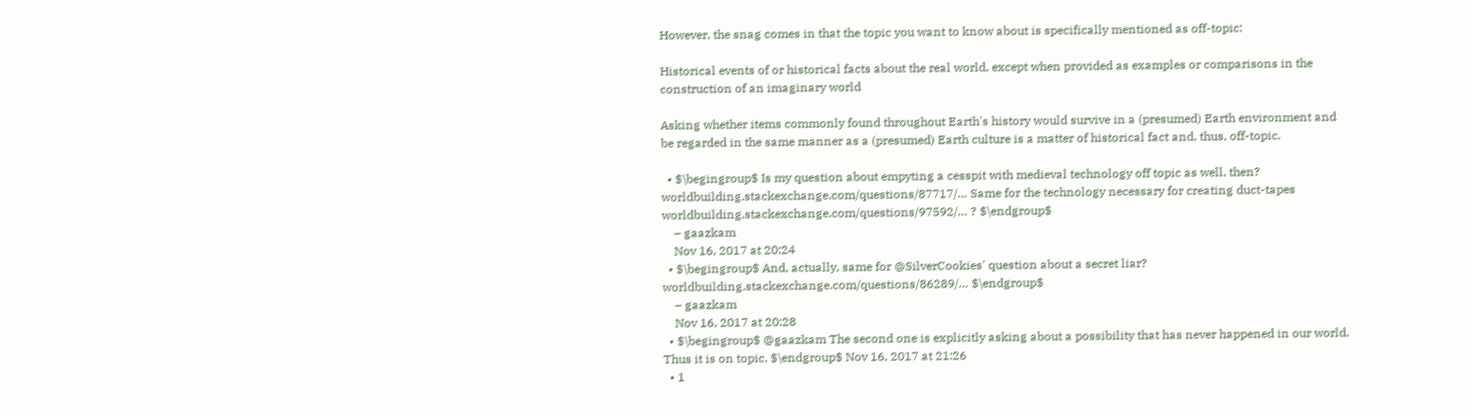However, the snag comes in that the topic you want to know about is specifically mentioned as off-topic:

Historical events of or historical facts about the real world, except when provided as examples or comparisons in the construction of an imaginary world

Asking whether items commonly found throughout Earth's history would survive in a (presumed) Earth environment and be regarded in the same manner as a (presumed) Earth culture is a matter of historical fact and, thus, off-topic.

  • $\begingroup$ Is my question about empyting a cesspit with medieval technology off topic as well, then? worldbuilding.stackexchange.com/questions/87717/… Same for the technology necessary for creating duct-tapes worldbuilding.stackexchange.com/questions/97592/… ? $\endgroup$
    – gaazkam
    Nov 16, 2017 at 20:24
  • $\begingroup$ And, actually, same for @SilverCookies' question about a secret liar? worldbuilding.stackexchange.com/questions/86289/… $\endgroup$
    – gaazkam
    Nov 16, 2017 at 20:28
  • $\begingroup$ @gaazkam The second one is explicitly asking about a possibility that has never happened in our world. Thus it is on topic. $\endgroup$ Nov 16, 2017 at 21:26
  • 1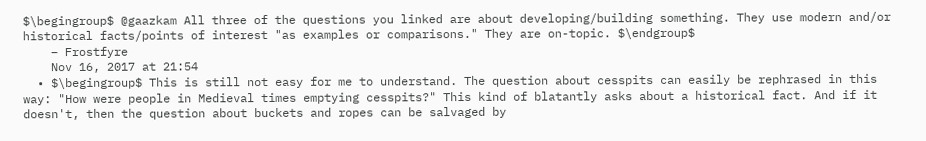$\begingroup$ @gaazkam All three of the questions you linked are about developing/building something. They use modern and/or historical facts/points of interest "as examples or comparisons." They are on-topic. $\endgroup$
    – Frostfyre
    Nov 16, 2017 at 21:54
  • $\begingroup$ This is still not easy for me to understand. The question about cesspits can easily be rephrased in this way: "How were people in Medieval times emptying cesspits?" This kind of blatantly asks about a historical fact. And if it doesn't, then the question about buckets and ropes can be salvaged by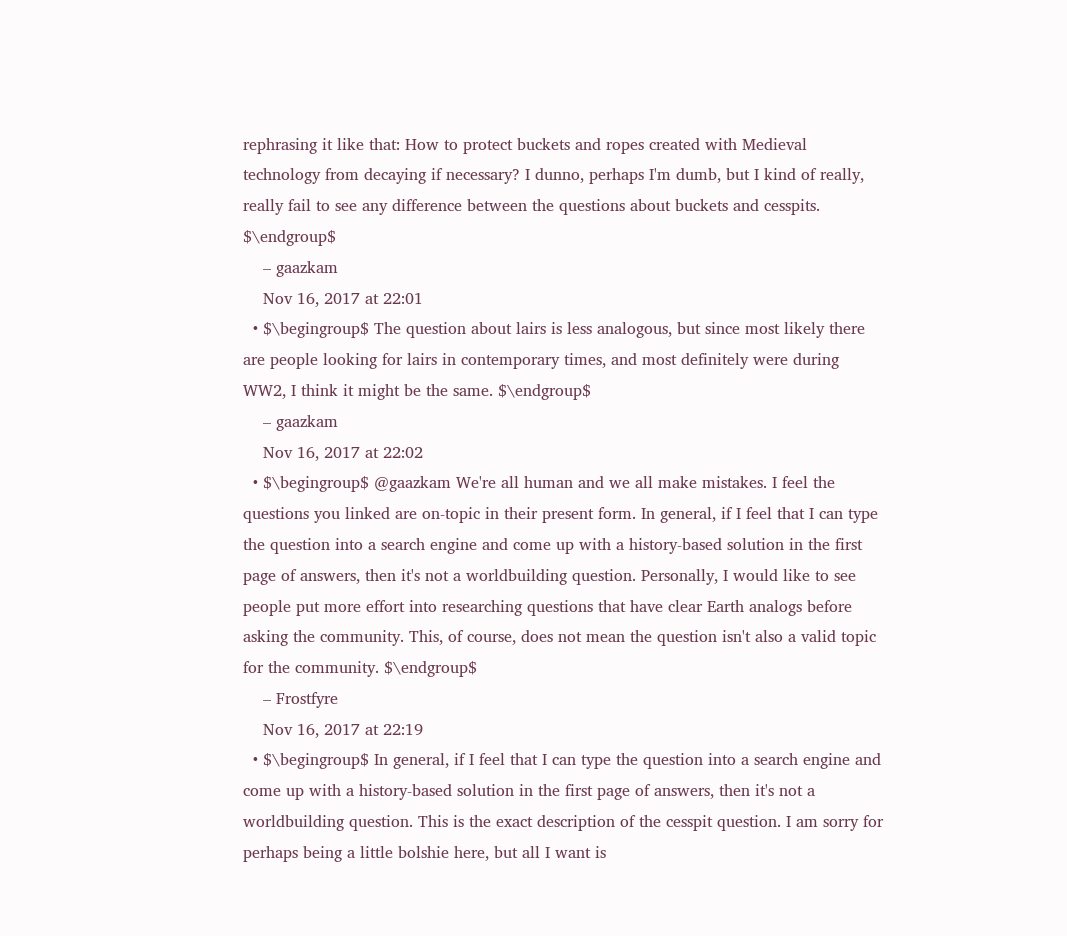rephrasing it like that: How to protect buckets and ropes created with Medieval technology from decaying if necessary? I dunno, perhaps I'm dumb, but I kind of really, really fail to see any difference between the questions about buckets and cesspits. $\endgroup$
    – gaazkam
    Nov 16, 2017 at 22:01
  • $\begingroup$ The question about lairs is less analogous, but since most likely there are people looking for lairs in contemporary times, and most definitely were during WW2, I think it might be the same. $\endgroup$
    – gaazkam
    Nov 16, 2017 at 22:02
  • $\begingroup$ @gaazkam We're all human and we all make mistakes. I feel the questions you linked are on-topic in their present form. In general, if I feel that I can type the question into a search engine and come up with a history-based solution in the first page of answers, then it's not a worldbuilding question. Personally, I would like to see people put more effort into researching questions that have clear Earth analogs before asking the community. This, of course, does not mean the question isn't also a valid topic for the community. $\endgroup$
    – Frostfyre
    Nov 16, 2017 at 22:19
  • $\begingroup$ In general, if I feel that I can type the question into a search engine and come up with a history-based solution in the first page of answers, then it's not a worldbuilding question. This is the exact description of the cesspit question. I am sorry for perhaps being a little bolshie here, but all I want is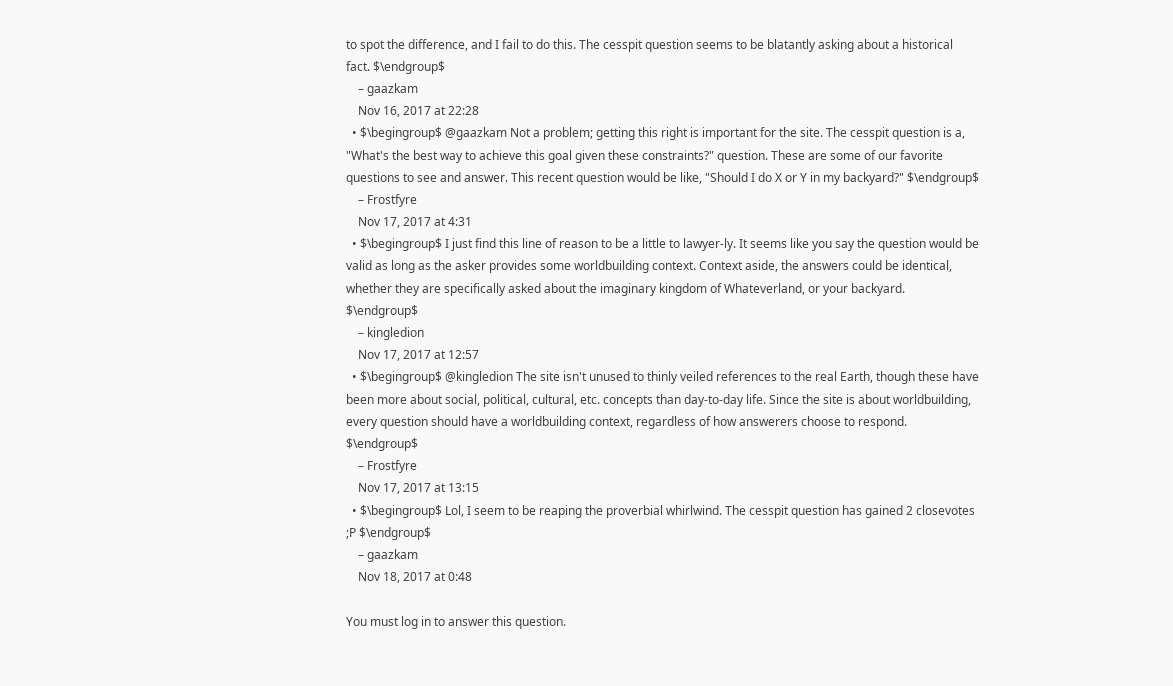to spot the difference, and I fail to do this. The cesspit question seems to be blatantly asking about a historical fact. $\endgroup$
    – gaazkam
    Nov 16, 2017 at 22:28
  • $\begingroup$ @gaazkam Not a problem; getting this right is important for the site. The cesspit question is a, "What's the best way to achieve this goal given these constraints?" question. These are some of our favorite questions to see and answer. This recent question would be like, "Should I do X or Y in my backyard?" $\endgroup$
    – Frostfyre
    Nov 17, 2017 at 4:31
  • $\begingroup$ I just find this line of reason to be a little to lawyer-ly. It seems like you say the question would be valid as long as the asker provides some worldbuilding context. Context aside, the answers could be identical, whether they are specifically asked about the imaginary kingdom of Whateverland, or your backyard. $\endgroup$
    – kingledion
    Nov 17, 2017 at 12:57
  • $\begingroup$ @kingledion The site isn't unused to thinly veiled references to the real Earth, though these have been more about social, political, cultural, etc. concepts than day-to-day life. Since the site is about worldbuilding, every question should have a worldbuilding context, regardless of how answerers choose to respond. $\endgroup$
    – Frostfyre
    Nov 17, 2017 at 13:15
  • $\begingroup$ Lol, I seem to be reaping the proverbial whirlwind. The cesspit question has gained 2 closevotes ;P $\endgroup$
    – gaazkam
    Nov 18, 2017 at 0:48

You must log in to answer this question.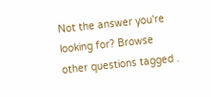Not the answer you're looking for? Browse other questions tagged .